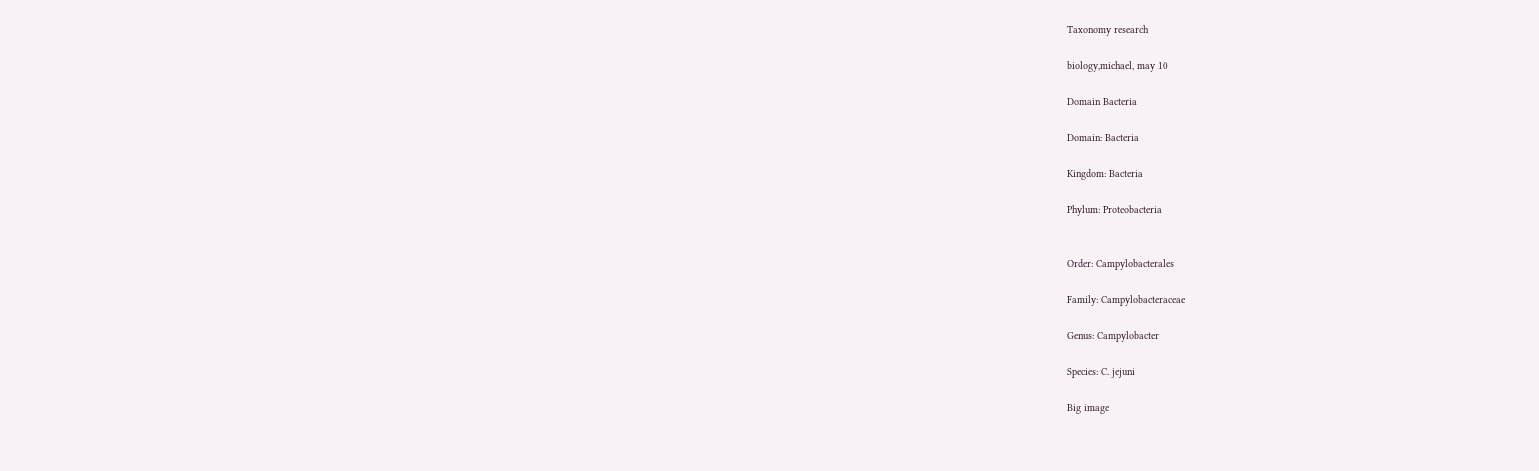Taxonomy research

biology,michael, may 10

Domain Bacteria

Domain: Bacteria

Kingdom: Bacteria

Phylum: Proteobacteria


Order: Campylobacterales

Family: Campylobacteraceae

Genus: Campylobacter

Species: C. jejuni

Big image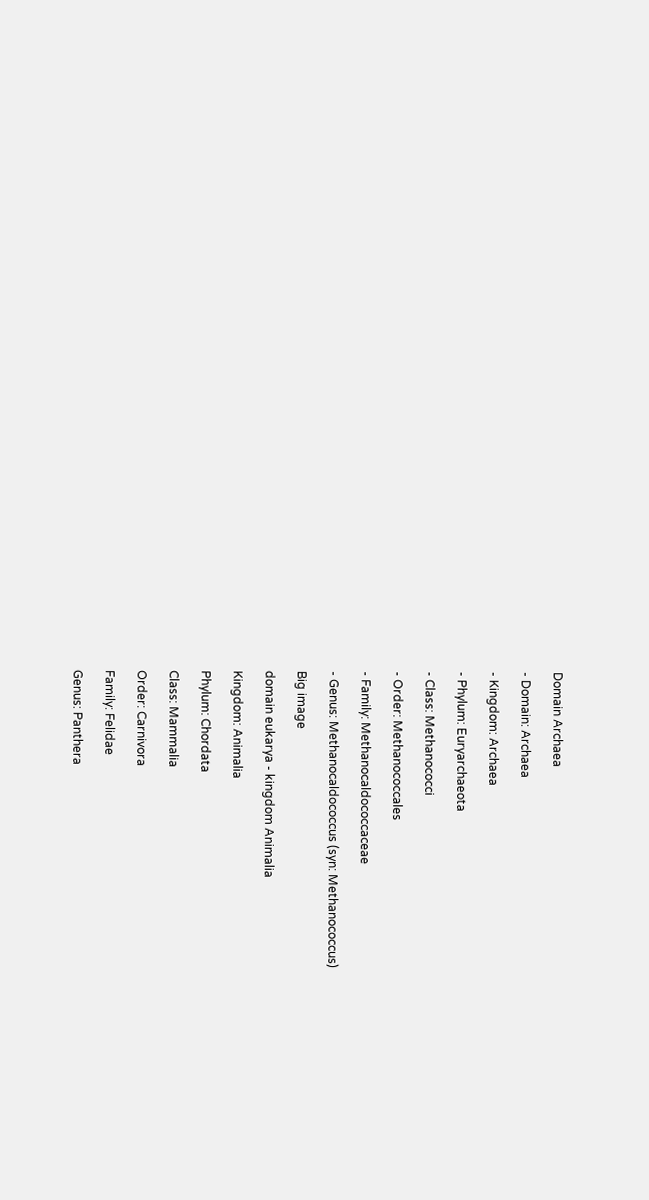Domain Archaea

- Domain: Archaea

- Kingdom: Archaea

- Phylum: Euryarchaeota

- Class: Methanococci

- Order: Methanococcales

- Family: Methanocaldococcaceae

- Genus: Methanocaldococcus (syn: Methanococcus)

Big image

domain eukarya - kingdom Animalia

Kingdom: Animalia

Phylum: Chordata

Class: Mammalia

Order: Carnivora

Family: Felidae

Genus: Panthera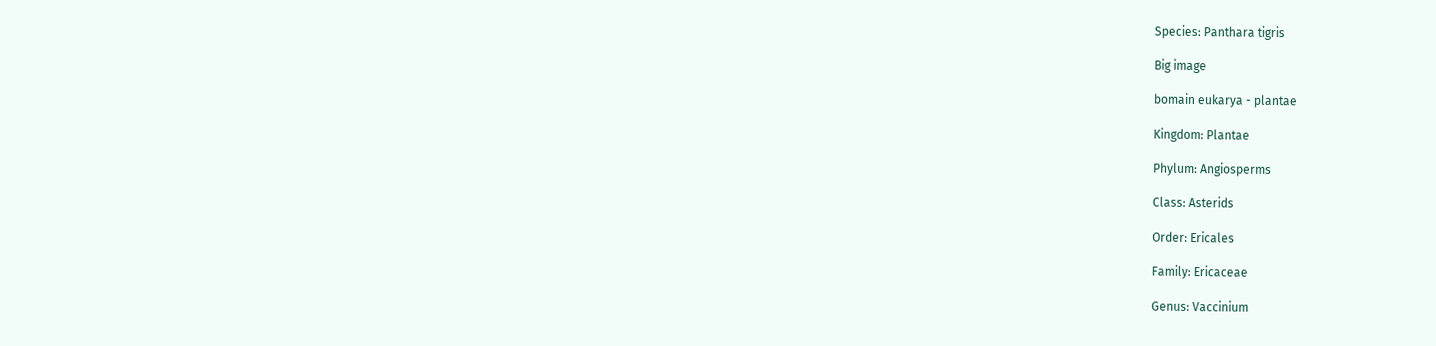Species: Panthara tigris

Big image

bomain eukarya - plantae

Kingdom: Plantae

Phylum: Angiosperms

Class: Asterids

Order: Ericales

Family: Ericaceae

Genus: Vaccinium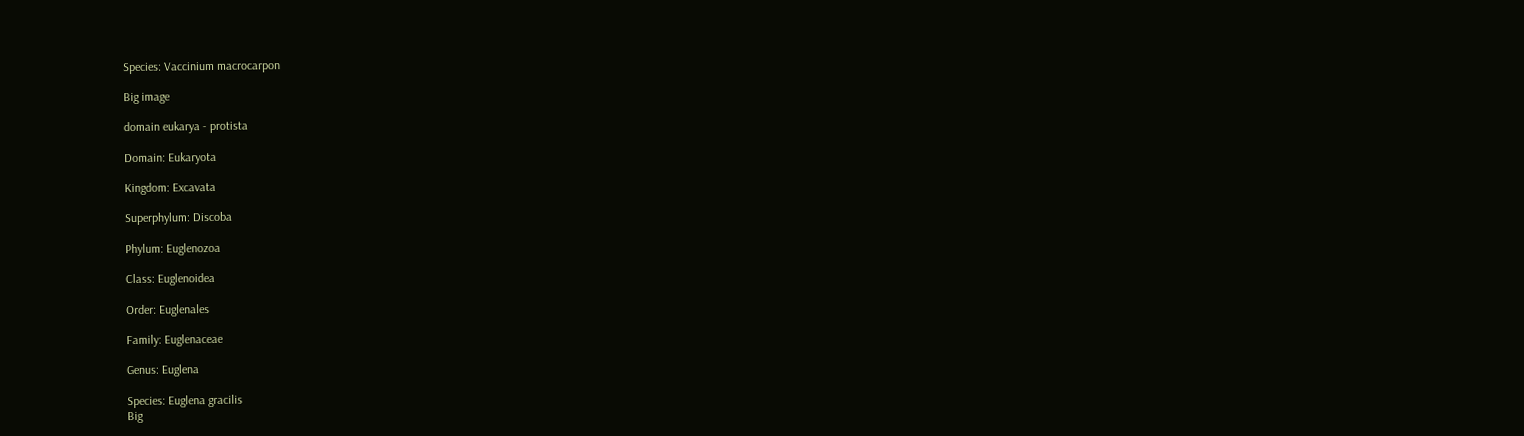Species: Vaccinium macrocarpon

Big image

domain eukarya - protista

Domain: Eukaryota

Kingdom: Excavata

Superphylum: Discoba

Phylum: Euglenozoa

Class: Euglenoidea

Order: Euglenales

Family: Euglenaceae

Genus: Euglena

Species: Euglena gracilis
Big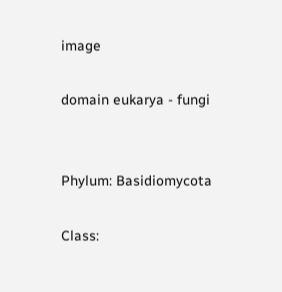image

domain eukarya - fungi


Phylum: Basidiomycota

Class: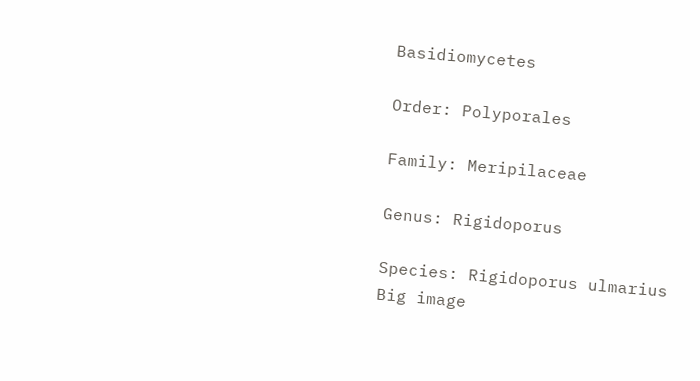Basidiomycetes

Order: Polyporales

Family: Meripilaceae

Genus: Rigidoporus

Species: Rigidoporus ulmarius
Big image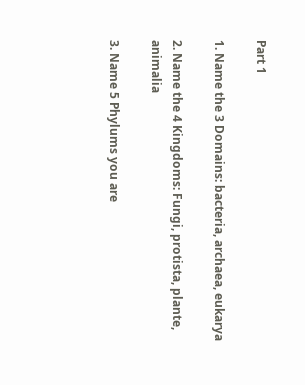Part 1

1. Name the 3 Domains: bacteria, archaea, eukarya

2. Name the 4 Kingdoms: Fungi, protista, plante, animalia

3. Name 5 Phylums you are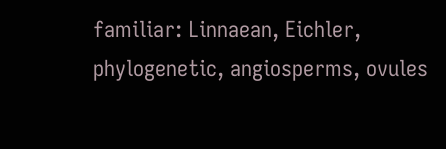familiar: Linnaean, Eichler, phylogenetic, angiosperms, ovules